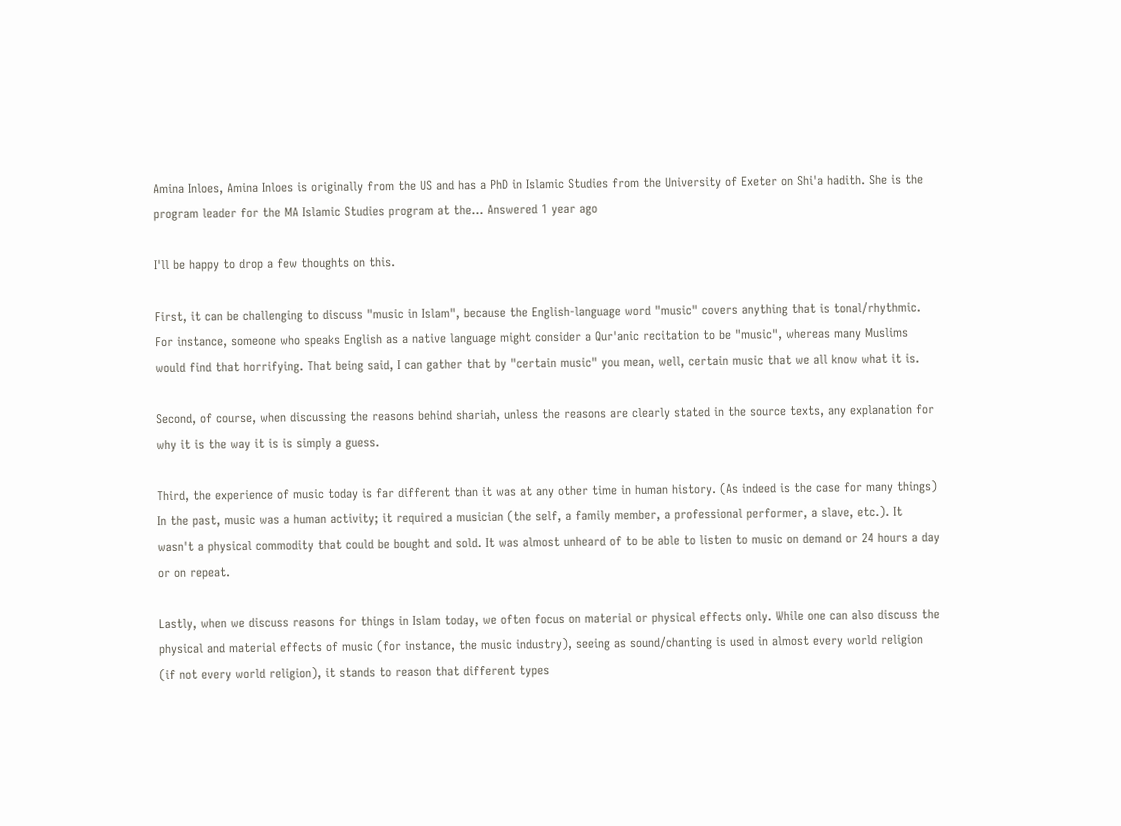Amina Inloes, Amina Inloes is originally from the US and has a PhD in Islamic Studies from the University of Exeter on Shi'a hadith. She is the program leader for the MA Islamic Studies program at the... Answered 1 year ago

I'll be happy to drop a few thoughts on this.

First, it can be challenging to discuss "music in Islam", because the English-language word "music" covers anything that is tonal/rhythmic. For instance, someone who speaks English as a native language might consider a Qur'anic recitation to be "music", whereas many Muslims would find that horrifying. That being said, I can gather that by "certain music" you mean, well, certain music that we all know what it is.

Second, of course, when discussing the reasons behind shariah, unless the reasons are clearly stated in the source texts, any explanation for why it is the way it is is simply a guess.

Third, the experience of music today is far different than it was at any other time in human history. (As indeed is the case for many things) In the past, music was a human activity; it required a musician (the self, a family member, a professional performer, a slave, etc.). It wasn't a physical commodity that could be bought and sold. It was almost unheard of to be able to listen to music on demand or 24 hours a day or on repeat.

Lastly, when we discuss reasons for things in Islam today, we often focus on material or physical effects only. While one can also discuss the physical and material effects of music (for instance, the music industry), seeing as sound/chanting is used in almost every world religion (if not every world religion), it stands to reason that different types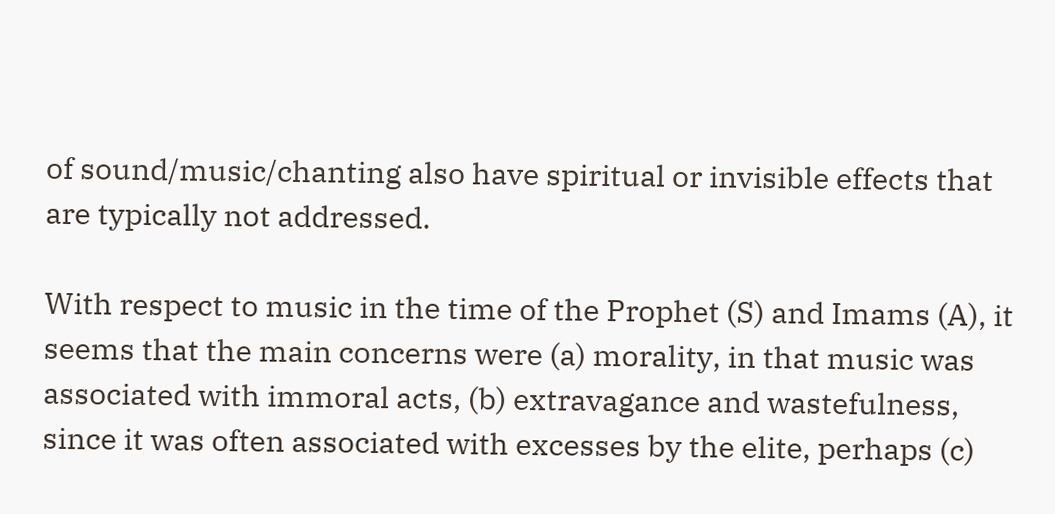of sound/music/chanting also have spiritual or invisible effects that are typically not addressed.

With respect to music in the time of the Prophet (S) and Imams (A), it seems that the main concerns were (a) morality, in that music was associated with immoral acts, (b) extravagance and wastefulness, since it was often associated with excesses by the elite, perhaps (c)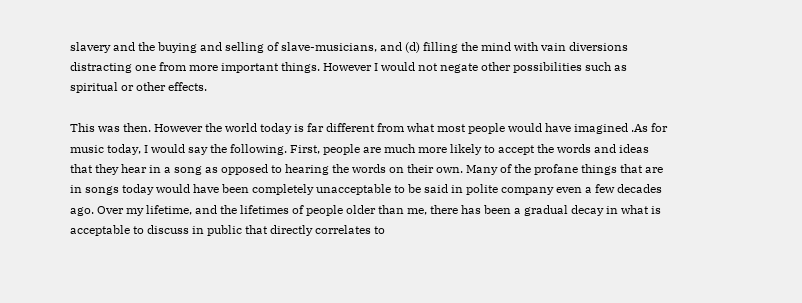slavery and the buying and selling of slave-musicians, and (d) filling the mind with vain diversions distracting one from more important things. However I would not negate other possibilities such as spiritual or other effects.

This was then. However the world today is far different from what most people would have imagined .As for music today, I would say the following. First, people are much more likely to accept the words and ideas that they hear in a song as opposed to hearing the words on their own. Many of the profane things that are in songs today would have been completely unacceptable to be said in polite company even a few decades ago. Over my lifetime, and the lifetimes of people older than me, there has been a gradual decay in what is acceptable to discuss in public that directly correlates to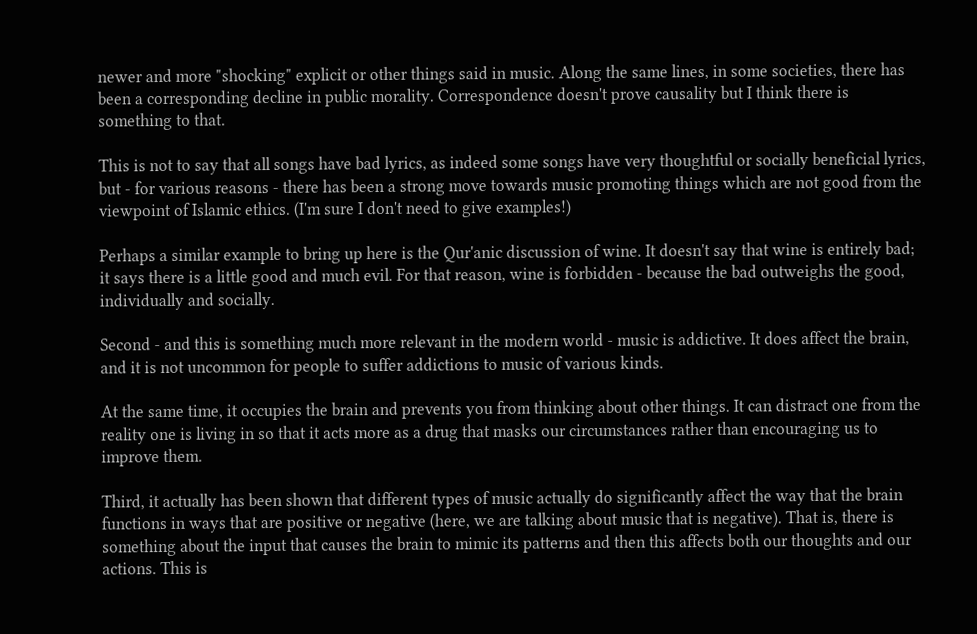newer and more "shocking" explicit or other things said in music. Along the same lines, in some societies, there has been a corresponding decline in public morality. Correspondence doesn't prove causality but I think there is something to that.

This is not to say that all songs have bad lyrics, as indeed some songs have very thoughtful or socially beneficial lyrics, but - for various reasons - there has been a strong move towards music promoting things which are not good from the viewpoint of Islamic ethics. (I'm sure I don't need to give examples!)

Perhaps a similar example to bring up here is the Qur'anic discussion of wine. It doesn't say that wine is entirely bad; it says there is a little good and much evil. For that reason, wine is forbidden - because the bad outweighs the good, individually and socially.

Second - and this is something much more relevant in the modern world - music is addictive. It does affect the brain, and it is not uncommon for people to suffer addictions to music of various kinds.

At the same time, it occupies the brain and prevents you from thinking about other things. It can distract one from the reality one is living in so that it acts more as a drug that masks our circumstances rather than encouraging us to improve them.

Third, it actually has been shown that different types of music actually do significantly affect the way that the brain functions in ways that are positive or negative (here, we are talking about music that is negative). That is, there is something about the input that causes the brain to mimic its patterns and then this affects both our thoughts and our actions. This is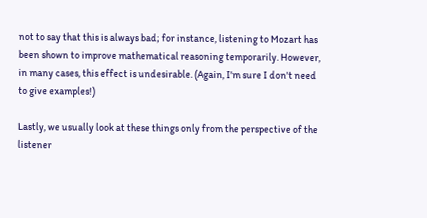not to say that this is always bad; for instance, listening to Mozart has been shown to improve mathematical reasoning temporarily. However, in many cases, this effect is undesirable. (Again, I'm sure I don't need to give examples!)

Lastly, we usually look at these things only from the perspective of the listener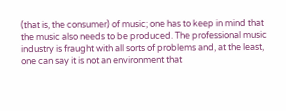(that is, the consumer) of music; one has to keep in mind that the music also needs to be produced. The professional music industry is fraught with all sorts of problems and, at the least, one can say it is not an environment that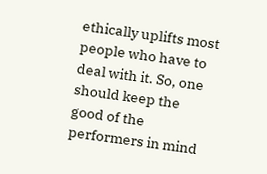ethically uplifts most people who have to deal with it. So, one should keep the good of the performers in mind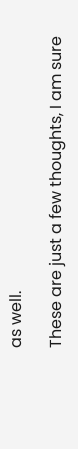as well.

These are just a few thoughts, I am sure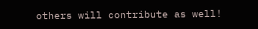others will contribute as well!